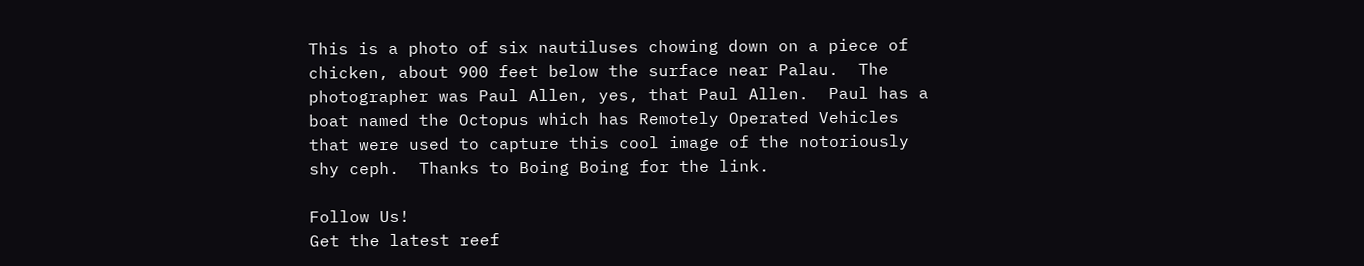This is a photo of six nautiluses chowing down on a piece of chicken, about 900 feet below the surface near Palau.  The photographer was Paul Allen, yes, that Paul Allen.  Paul has a boat named the Octopus which has Remotely Operated Vehicles that were used to capture this cool image of the notoriously shy ceph.  Thanks to Boing Boing for the link.

Follow Us!
Get the latest reef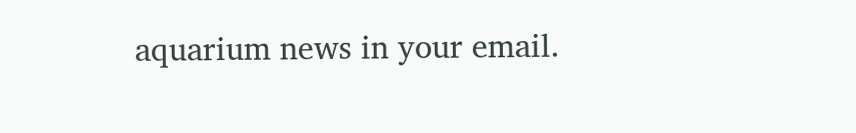aquarium news in your email.